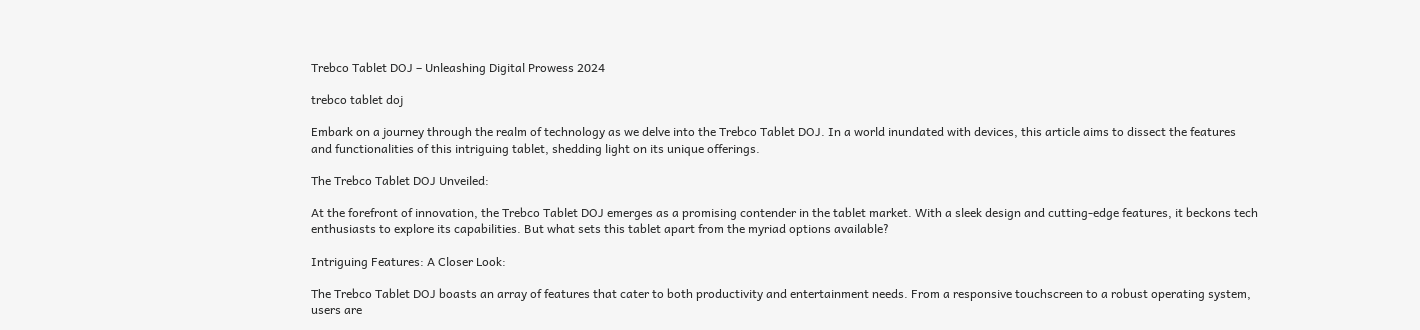Trebco Tablet DOJ – Unleashing Digital Prowess 2024

trebco tablet doj

Embark on a journey through the realm of technology as we delve into the Trebco Tablet DOJ. In a world inundated with devices, this article aims to dissect the features and functionalities of this intriguing tablet, shedding light on its unique offerings.

The Trebco Tablet DOJ Unveiled:

At the forefront of innovation, the Trebco Tablet DOJ emerges as a promising contender in the tablet market. With a sleek design and cutting-edge features, it beckons tech enthusiasts to explore its capabilities. But what sets this tablet apart from the myriad options available?

Intriguing Features: A Closer Look:

The Trebco Tablet DOJ boasts an array of features that cater to both productivity and entertainment needs. From a responsive touchscreen to a robust operating system, users are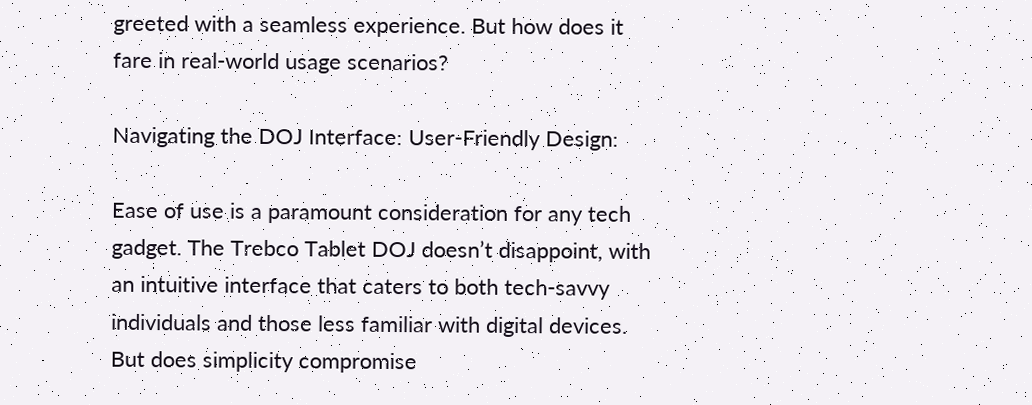greeted with a seamless experience. But how does it fare in real-world usage scenarios?

Navigating the DOJ Interface: User-Friendly Design:

Ease of use is a paramount consideration for any tech gadget. The Trebco Tablet DOJ doesn’t disappoint, with an intuitive interface that caters to both tech-savvy individuals and those less familiar with digital devices. But does simplicity compromise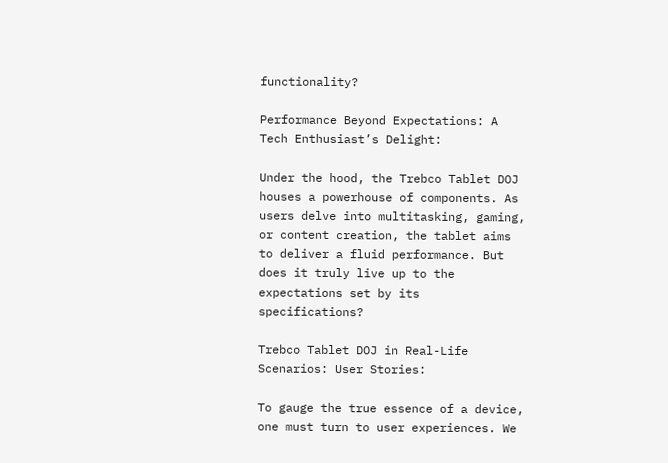functionality?

Performance Beyond Expectations: A Tech Enthusiast’s Delight:

Under the hood, the Trebco Tablet DOJ houses a powerhouse of components. As users delve into multitasking, gaming, or content creation, the tablet aims to deliver a fluid performance. But does it truly live up to the expectations set by its specifications?

Trebco Tablet DOJ in Real-Life Scenarios: User Stories:

To gauge the true essence of a device, one must turn to user experiences. We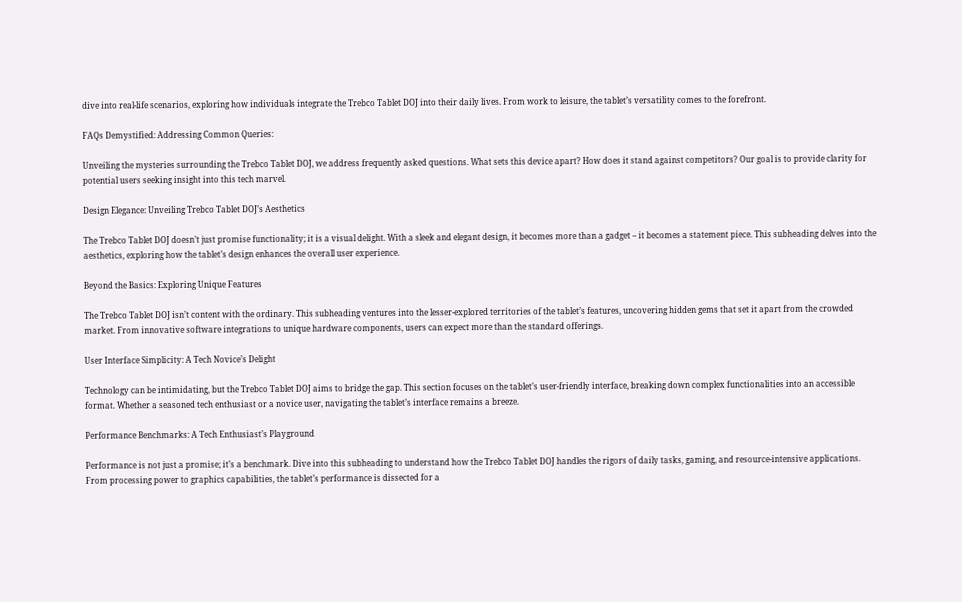dive into real-life scenarios, exploring how individuals integrate the Trebco Tablet DOJ into their daily lives. From work to leisure, the tablet’s versatility comes to the forefront.

FAQs Demystified: Addressing Common Queries:

Unveiling the mysteries surrounding the Trebco Tablet DOJ, we address frequently asked questions. What sets this device apart? How does it stand against competitors? Our goal is to provide clarity for potential users seeking insight into this tech marvel.

Design Elegance: Unveiling Trebco Tablet DOJ’s Aesthetics

The Trebco Tablet DOJ doesn’t just promise functionality; it is a visual delight. With a sleek and elegant design, it becomes more than a gadget – it becomes a statement piece. This subheading delves into the aesthetics, exploring how the tablet’s design enhances the overall user experience.

Beyond the Basics: Exploring Unique Features

The Trebco Tablet DOJ isn’t content with the ordinary. This subheading ventures into the lesser-explored territories of the tablet’s features, uncovering hidden gems that set it apart from the crowded market. From innovative software integrations to unique hardware components, users can expect more than the standard offerings.

User Interface Simplicity: A Tech Novice’s Delight

Technology can be intimidating, but the Trebco Tablet DOJ aims to bridge the gap. This section focuses on the tablet’s user-friendly interface, breaking down complex functionalities into an accessible format. Whether a seasoned tech enthusiast or a novice user, navigating the tablet’s interface remains a breeze.

Performance Benchmarks: A Tech Enthusiast’s Playground

Performance is not just a promise; it’s a benchmark. Dive into this subheading to understand how the Trebco Tablet DOJ handles the rigors of daily tasks, gaming, and resource-intensive applications. From processing power to graphics capabilities, the tablet’s performance is dissected for a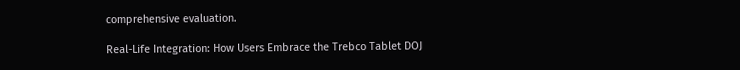comprehensive evaluation.

Real-Life Integration: How Users Embrace the Trebco Tablet DOJ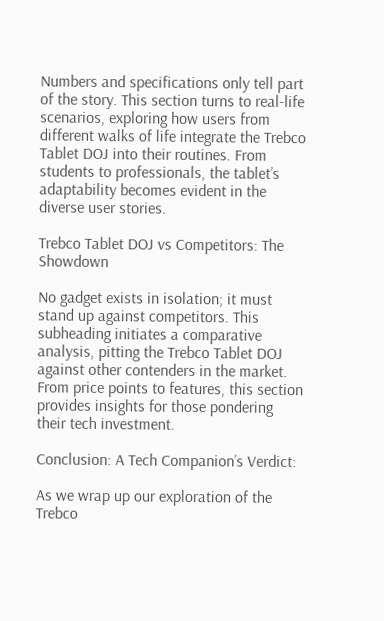Numbers and specifications only tell part of the story. This section turns to real-life scenarios, exploring how users from different walks of life integrate the Trebco Tablet DOJ into their routines. From students to professionals, the tablet’s adaptability becomes evident in the diverse user stories.

Trebco Tablet DOJ vs Competitors: The Showdown

No gadget exists in isolation; it must stand up against competitors. This subheading initiates a comparative analysis, pitting the Trebco Tablet DOJ against other contenders in the market. From price points to features, this section provides insights for those pondering their tech investment.

Conclusion: A Tech Companion’s Verdict:

As we wrap up our exploration of the Trebco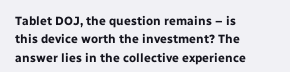Tablet DOJ, the question remains – is this device worth the investment? The answer lies in the collective experience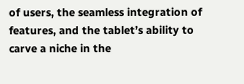of users, the seamless integration of features, and the tablet’s ability to carve a niche in the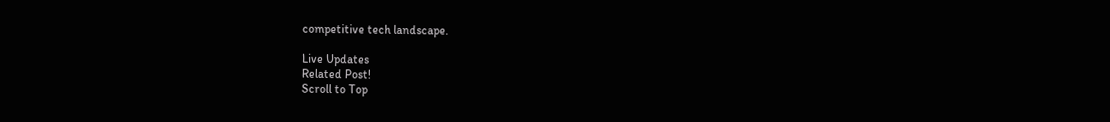competitive tech landscape.

Live Updates
Related Post!
Scroll to Top